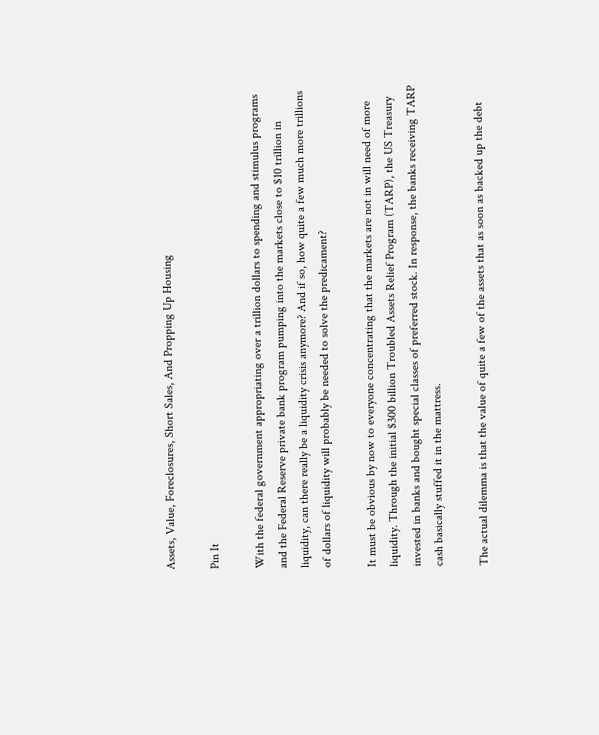Assets, Value, Foreclosures, Short Sales, And Propping Up Housing

Pin It

With the federal government appropriating over a trillion dollars to spending and stimulus programs and the Federal Reserve private bank program pumping into the markets close to $10 trillion in liquidity, can there really be a liquidity crisis anymore? And if so, how quite a few much more trillions of dollars of liquidity will probably be needed to solve the predicament?

It must be obvious by now to everyone concentrating that the markets are not in will need of more liquidity. Through the initial $300 billion Troubled Assets Relief Program (TARP), the US Treasury invested in banks and bought special classes of preferred stock. In response, the banks receiving TARP cash basically stuffed it in the mattress.

The actual dilemma is that the value of quite a few of the assets that as soon as backed up the debt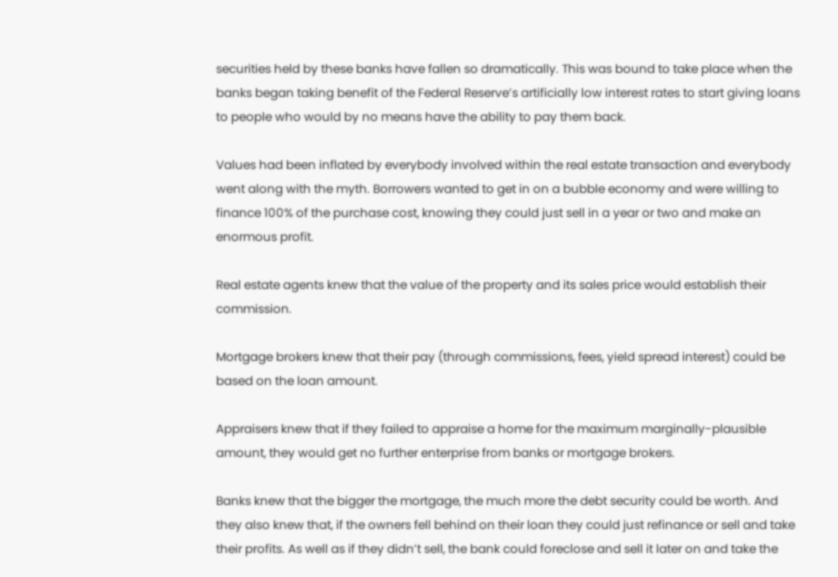securities held by these banks have fallen so dramatically. This was bound to take place when the banks began taking benefit of the Federal Reserve’s artificially low interest rates to start giving loans to people who would by no means have the ability to pay them back.

Values had been inflated by everybody involved within the real estate transaction and everybody went along with the myth. Borrowers wanted to get in on a bubble economy and were willing to finance 100% of the purchase cost, knowing they could just sell in a year or two and make an enormous profit.

Real estate agents knew that the value of the property and its sales price would establish their commission.

Mortgage brokers knew that their pay (through commissions, fees, yield spread interest) could be based on the loan amount.

Appraisers knew that if they failed to appraise a home for the maximum marginally-plausible amount, they would get no further enterprise from banks or mortgage brokers.

Banks knew that the bigger the mortgage, the much more the debt security could be worth. And they also knew that, if the owners fell behind on their loan they could just refinance or sell and take their profits. As well as if they didn’t sell, the bank could foreclose and sell it later on and take the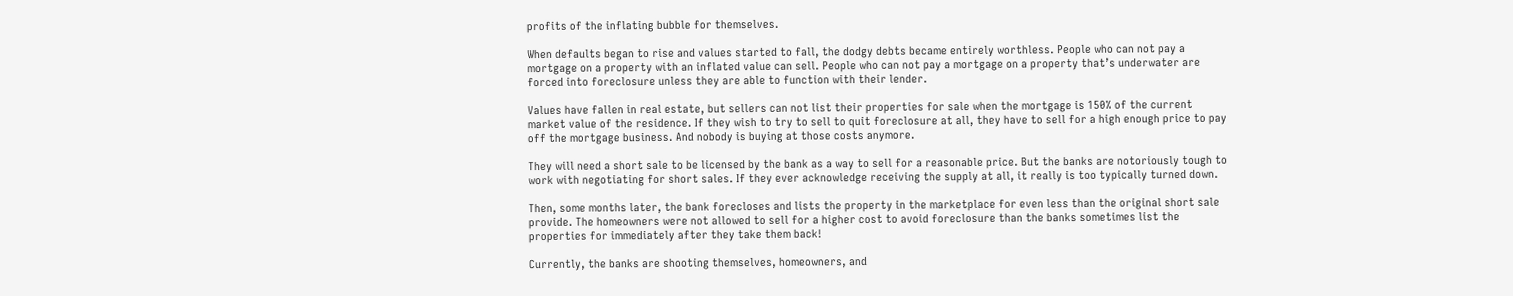profits of the inflating bubble for themselves.

When defaults began to rise and values started to fall, the dodgy debts became entirely worthless. People who can not pay a mortgage on a property with an inflated value can sell. People who can not pay a mortgage on a property that’s underwater are forced into foreclosure unless they are able to function with their lender.

Values have fallen in real estate, but sellers can not list their properties for sale when the mortgage is 150% of the current market value of the residence. If they wish to try to sell to quit foreclosure at all, they have to sell for a high enough price to pay off the mortgage business. And nobody is buying at those costs anymore.

They will need a short sale to be licensed by the bank as a way to sell for a reasonable price. But the banks are notoriously tough to work with negotiating for short sales. If they ever acknowledge receiving the supply at all, it really is too typically turned down.

Then, some months later, the bank forecloses and lists the property in the marketplace for even less than the original short sale provide. The homeowners were not allowed to sell for a higher cost to avoid foreclosure than the banks sometimes list the properties for immediately after they take them back!

Currently, the banks are shooting themselves, homeowners, and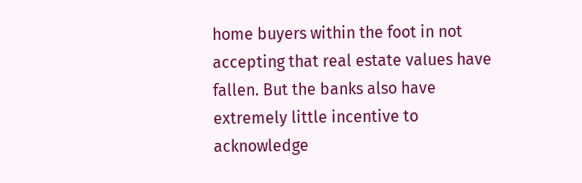home buyers within the foot in not accepting that real estate values have fallen. But the banks also have extremely little incentive to acknowledge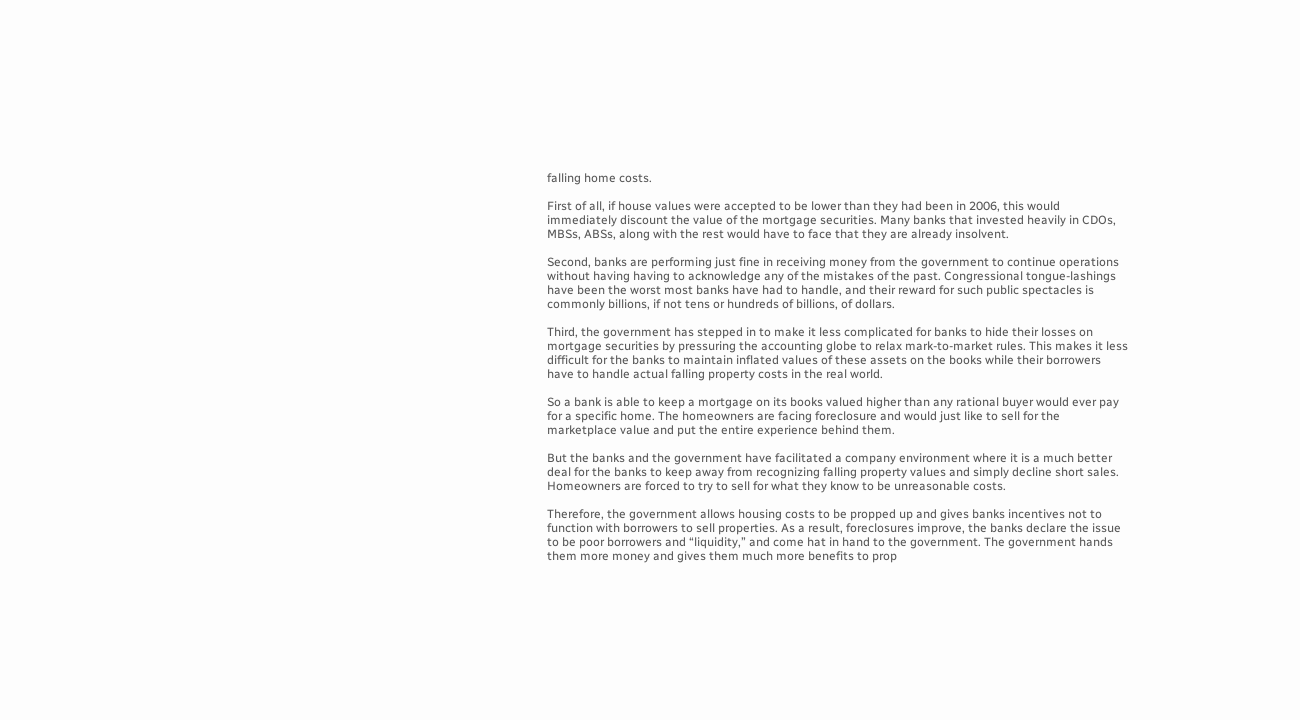falling home costs.

First of all, if house values were accepted to be lower than they had been in 2006, this would immediately discount the value of the mortgage securities. Many banks that invested heavily in CDOs, MBSs, ABSs, along with the rest would have to face that they are already insolvent.

Second, banks are performing just fine in receiving money from the government to continue operations without having having to acknowledge any of the mistakes of the past. Congressional tongue-lashings have been the worst most banks have had to handle, and their reward for such public spectacles is commonly billions, if not tens or hundreds of billions, of dollars.

Third, the government has stepped in to make it less complicated for banks to hide their losses on mortgage securities by pressuring the accounting globe to relax mark-to-market rules. This makes it less difficult for the banks to maintain inflated values of these assets on the books while their borrowers have to handle actual falling property costs in the real world.

So a bank is able to keep a mortgage on its books valued higher than any rational buyer would ever pay for a specific home. The homeowners are facing foreclosure and would just like to sell for the marketplace value and put the entire experience behind them.

But the banks and the government have facilitated a company environment where it is a much better deal for the banks to keep away from recognizing falling property values and simply decline short sales. Homeowners are forced to try to sell for what they know to be unreasonable costs.

Therefore, the government allows housing costs to be propped up and gives banks incentives not to function with borrowers to sell properties. As a result, foreclosures improve, the banks declare the issue to be poor borrowers and “liquidity,” and come hat in hand to the government. The government hands them more money and gives them much more benefits to prop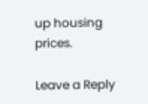up housing prices.

Leave a Reply